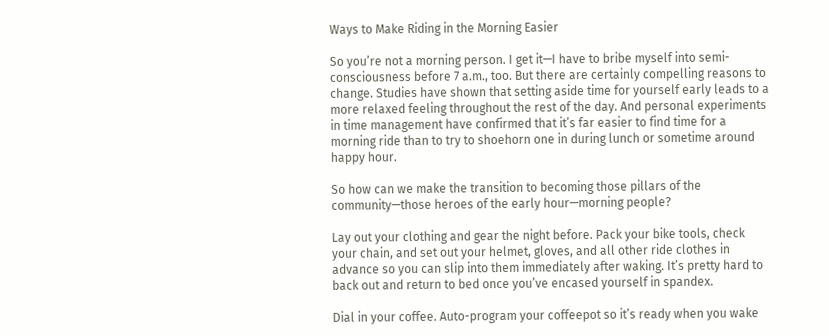Ways to Make Riding in the Morning Easier

So you’re not a morning person. I get it—I have to bribe myself into semi-consciousness before 7 a.m., too. But there are certainly compelling reasons to change. Studies have shown that setting aside time for yourself early leads to a more relaxed feeling throughout the rest of the day. And personal experiments in time management have confirmed that it’s far easier to find time for a morning ride than to try to shoehorn one in during lunch or sometime around happy hour.

So how can we make the transition to becoming those pillars of the community—those heroes of the early hour—morning people?

Lay out your clothing and gear the night before. Pack your bike tools, check your chain, and set out your helmet, gloves, and all other ride clothes in advance so you can slip into them immediately after waking. It’s pretty hard to back out and return to bed once you’ve encased yourself in spandex.

Dial in your coffee. Auto-program your coffeepot so it’s ready when you wake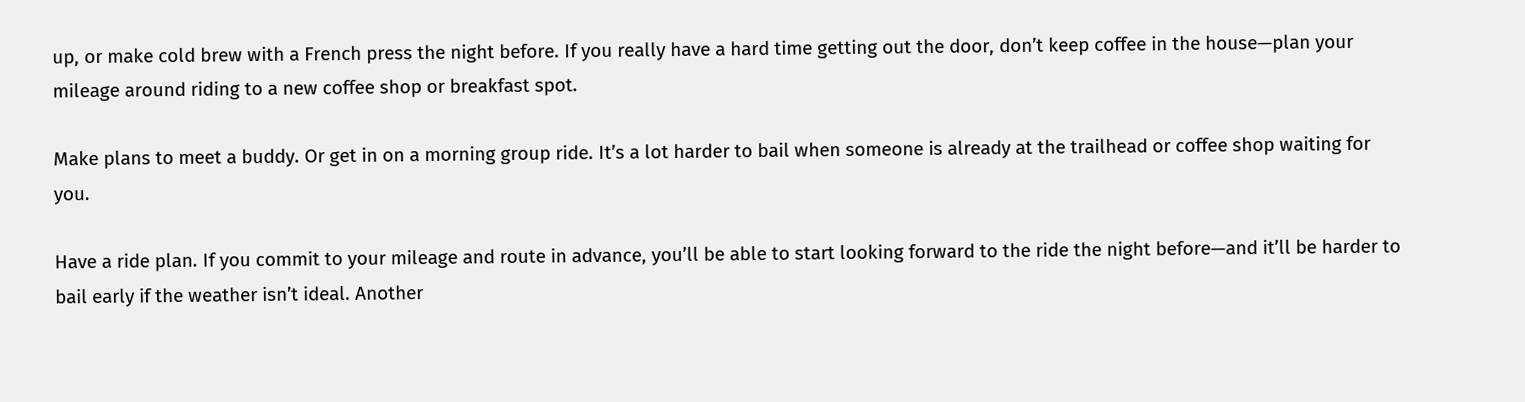up, or make cold brew with a French press the night before. If you really have a hard time getting out the door, don’t keep coffee in the house—plan your mileage around riding to a new coffee shop or breakfast spot.

Make plans to meet a buddy. Or get in on a morning group ride. It’s a lot harder to bail when someone is already at the trailhead or coffee shop waiting for you.

Have a ride plan. If you commit to your mileage and route in advance, you’ll be able to start looking forward to the ride the night before—and it’ll be harder to bail early if the weather isn’t ideal. Another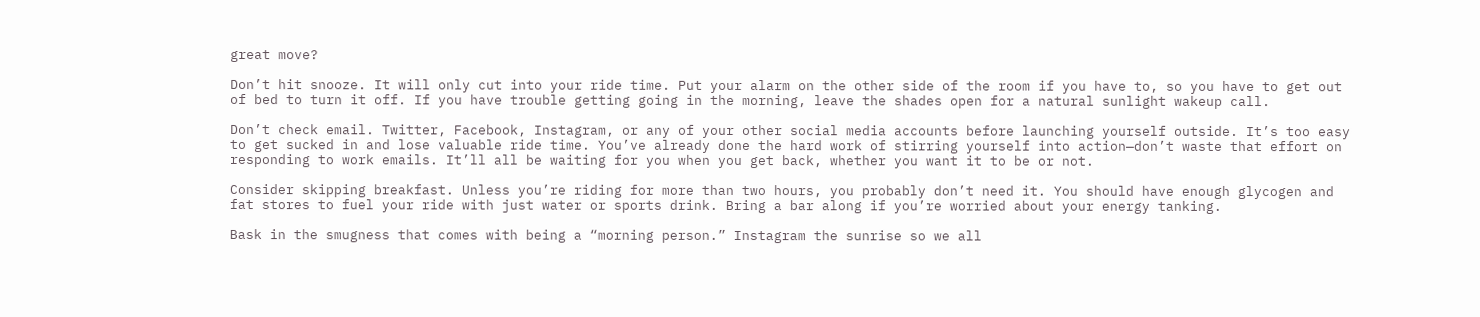great move?

Don’t hit snooze. It will only cut into your ride time. Put your alarm on the other side of the room if you have to, so you have to get out of bed to turn it off. If you have trouble getting going in the morning, leave the shades open for a natural sunlight wakeup call.

Don’t check email. Twitter, Facebook, Instagram, or any of your other social media accounts before launching yourself outside. It’s too easy to get sucked in and lose valuable ride time. You’ve already done the hard work of stirring yourself into action—don’t waste that effort on responding to work emails. It’ll all be waiting for you when you get back, whether you want it to be or not.

Consider skipping breakfast. Unless you’re riding for more than two hours, you probably don’t need it. You should have enough glycogen and fat stores to fuel your ride with just water or sports drink. Bring a bar along if you’re worried about your energy tanking.

Bask in the smugness that comes with being a “morning person.” Instagram the sunrise so we all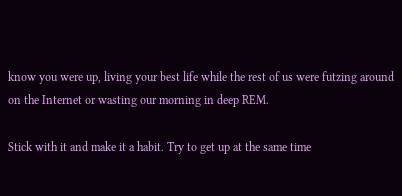know you were up, living your best life while the rest of us were futzing around on the Internet or wasting our morning in deep REM.

Stick with it and make it a habit. Try to get up at the same time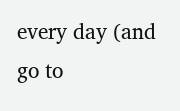every day (and go to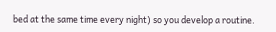bed at the same time every night) so you develop a routine.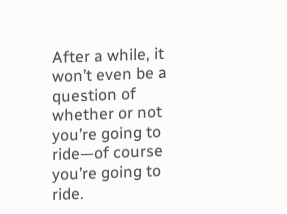After a while, it won’t even be a question of whether or not you’re going to ride—of course you’re going to ride.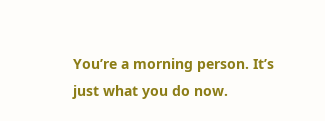You’re a morning person. It’s just what you do now.